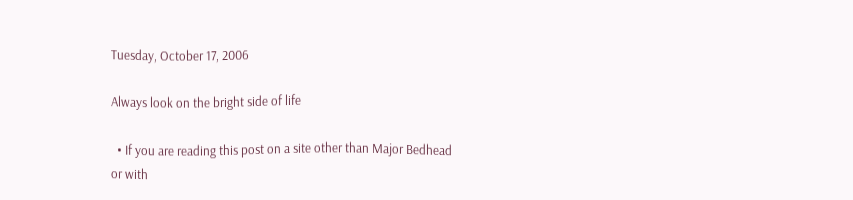Tuesday, October 17, 2006

Always look on the bright side of life

  • If you are reading this post on a site other than Major Bedhead or with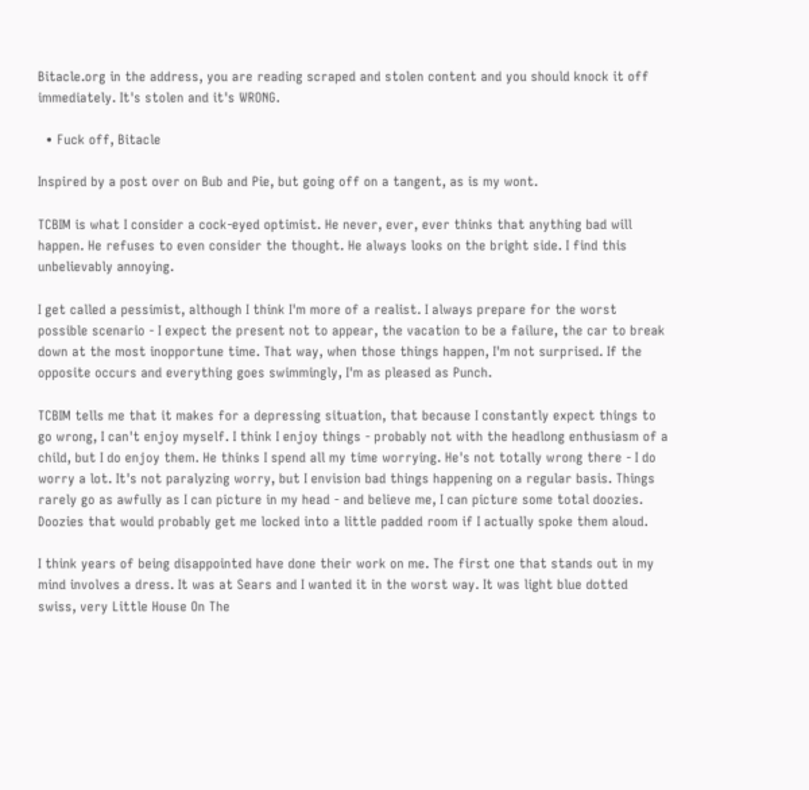Bitacle.org in the address, you are reading scraped and stolen content and you should knock it off immediately. It's stolen and it's WRONG.

  • Fuck off, Bitacle

Inspired by a post over on Bub and Pie, but going off on a tangent, as is my wont.

TCBIM is what I consider a cock-eyed optimist. He never, ever, ever thinks that anything bad will happen. He refuses to even consider the thought. He always looks on the bright side. I find this unbelievably annoying.

I get called a pessimist, although I think I'm more of a realist. I always prepare for the worst possible scenario - I expect the present not to appear, the vacation to be a failure, the car to break down at the most inopportune time. That way, when those things happen, I'm not surprised. If the opposite occurs and everything goes swimmingly, I'm as pleased as Punch.

TCBIM tells me that it makes for a depressing situation, that because I constantly expect things to go wrong, I can't enjoy myself. I think I enjoy things - probably not with the headlong enthusiasm of a child, but I do enjoy them. He thinks I spend all my time worrying. He's not totally wrong there - I do worry a lot. It's not paralyzing worry, but I envision bad things happening on a regular basis. Things rarely go as awfully as I can picture in my head - and believe me, I can picture some total doozies. Doozies that would probably get me locked into a little padded room if I actually spoke them aloud.

I think years of being disappointed have done their work on me. The first one that stands out in my mind involves a dress. It was at Sears and I wanted it in the worst way. It was light blue dotted swiss, very Little House On The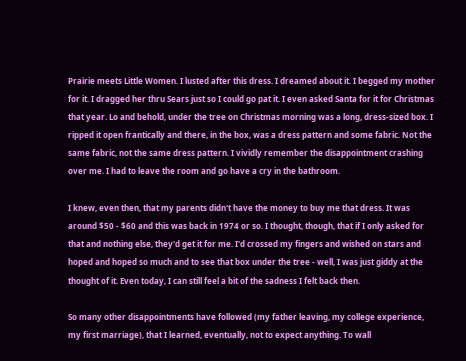Prairie meets Little Women. I lusted after this dress. I dreamed about it. I begged my mother for it. I dragged her thru Sears just so I could go pat it. I even asked Santa for it for Christmas that year. Lo and behold, under the tree on Christmas morning was a long, dress-sized box. I ripped it open frantically and there, in the box, was a dress pattern and some fabric. Not the same fabric, not the same dress pattern. I vividly remember the disappointment crashing over me. I had to leave the room and go have a cry in the bathroom.

I knew, even then, that my parents didn't have the money to buy me that dress. It was around $50 - $60 and this was back in 1974 or so. I thought, though, that if I only asked for that and nothing else, they'd get it for me. I'd crossed my fingers and wished on stars and hoped and hoped so much and to see that box under the tree - well, I was just giddy at the thought of it. Even today, I can still feel a bit of the sadness I felt back then.

So many other disappointments have followed (my father leaving, my college experience, my first marriage), that I learned, eventually, not to expect anything. To wall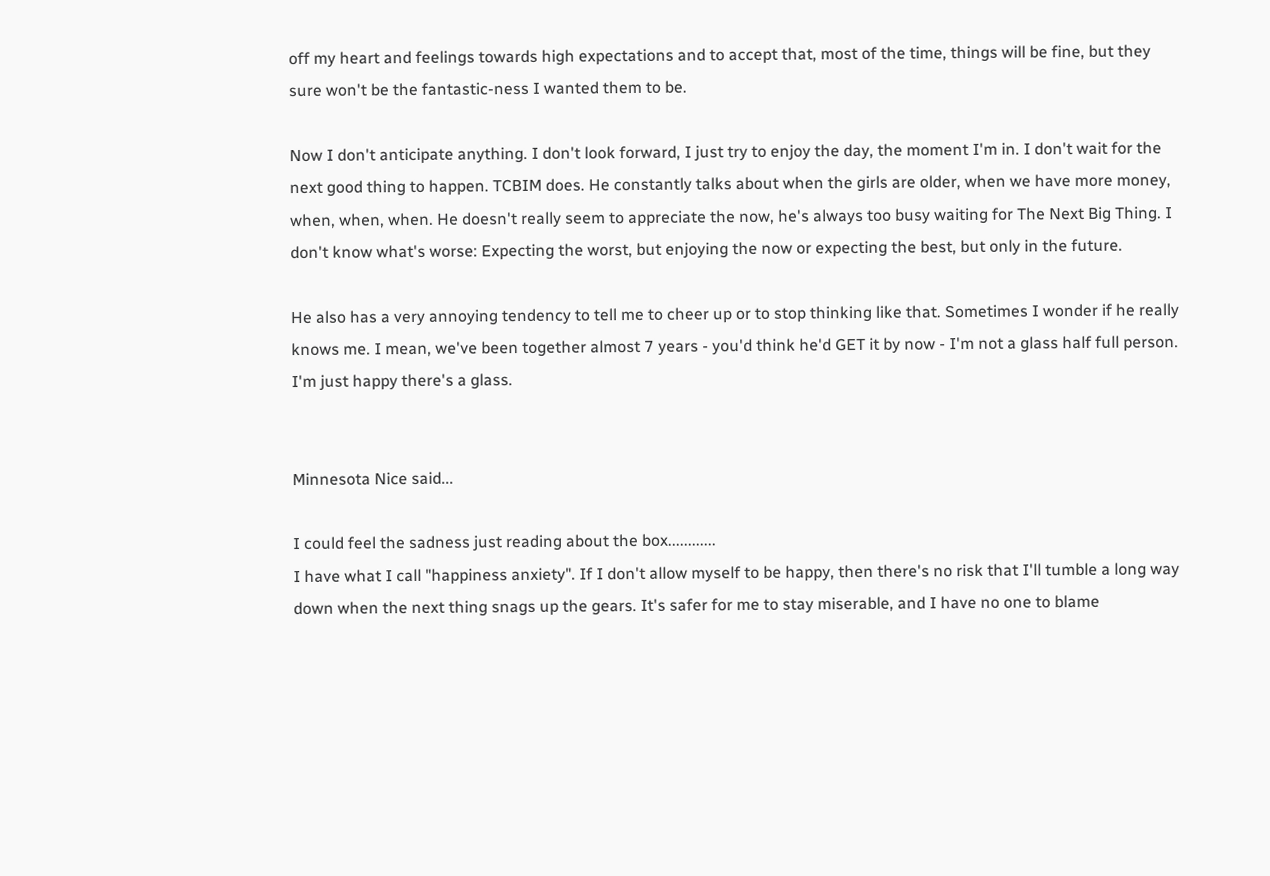off my heart and feelings towards high expectations and to accept that, most of the time, things will be fine, but they sure won't be the fantastic-ness I wanted them to be.

Now I don't anticipate anything. I don't look forward, I just try to enjoy the day, the moment I'm in. I don't wait for the next good thing to happen. TCBIM does. He constantly talks about when the girls are older, when we have more money, when, when, when. He doesn't really seem to appreciate the now, he's always too busy waiting for The Next Big Thing. I don't know what's worse: Expecting the worst, but enjoying the now or expecting the best, but only in the future.

He also has a very annoying tendency to tell me to cheer up or to stop thinking like that. Sometimes I wonder if he really knows me. I mean, we've been together almost 7 years - you'd think he'd GET it by now - I'm not a glass half full person. I'm just happy there's a glass.


Minnesota Nice said...

I could feel the sadness just reading about the box............
I have what I call "happiness anxiety". If I don't allow myself to be happy, then there's no risk that I'll tumble a long way down when the next thing snags up the gears. It's safer for me to stay miserable, and I have no one to blame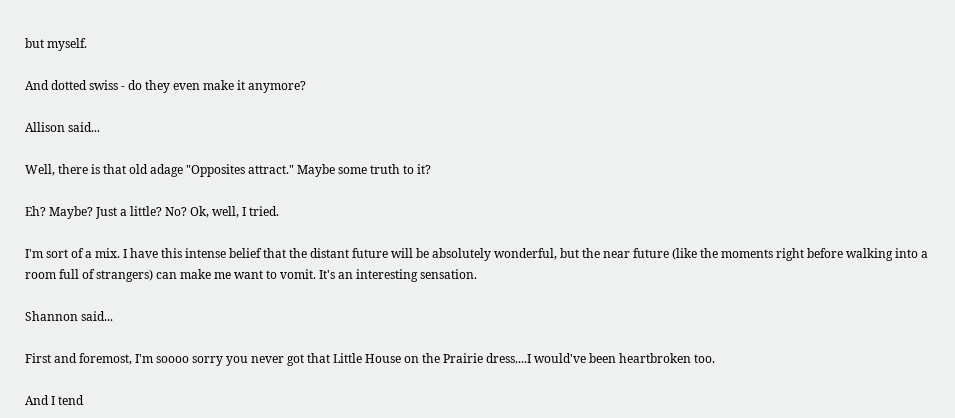but myself.

And dotted swiss - do they even make it anymore?

Allison said...

Well, there is that old adage "Opposites attract." Maybe some truth to it?

Eh? Maybe? Just a little? No? Ok, well, I tried.

I'm sort of a mix. I have this intense belief that the distant future will be absolutely wonderful, but the near future (like the moments right before walking into a room full of strangers) can make me want to vomit. It's an interesting sensation.

Shannon said...

First and foremost, I'm soooo sorry you never got that Little House on the Prairie dress....I would've been heartbroken too.

And I tend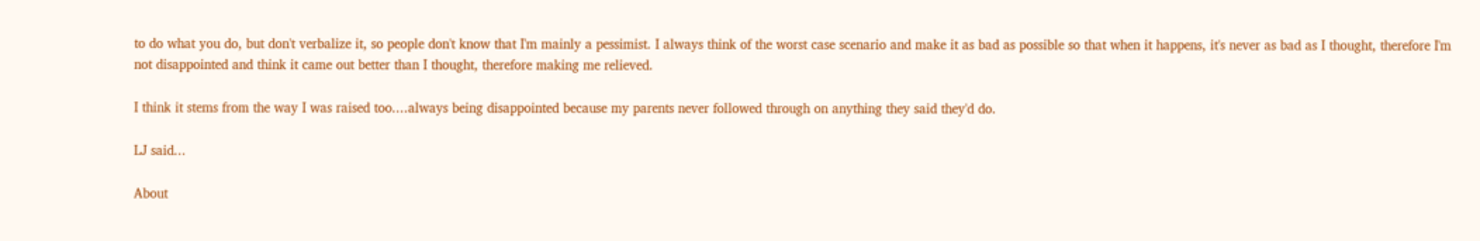to do what you do, but don't verbalize it, so people don't know that I'm mainly a pessimist. I always think of the worst case scenario and make it as bad as possible so that when it happens, it's never as bad as I thought, therefore I'm not disappointed and think it came out better than I thought, therefore making me relieved.

I think it stems from the way I was raised too....always being disappointed because my parents never followed through on anything they said they'd do.

LJ said...

About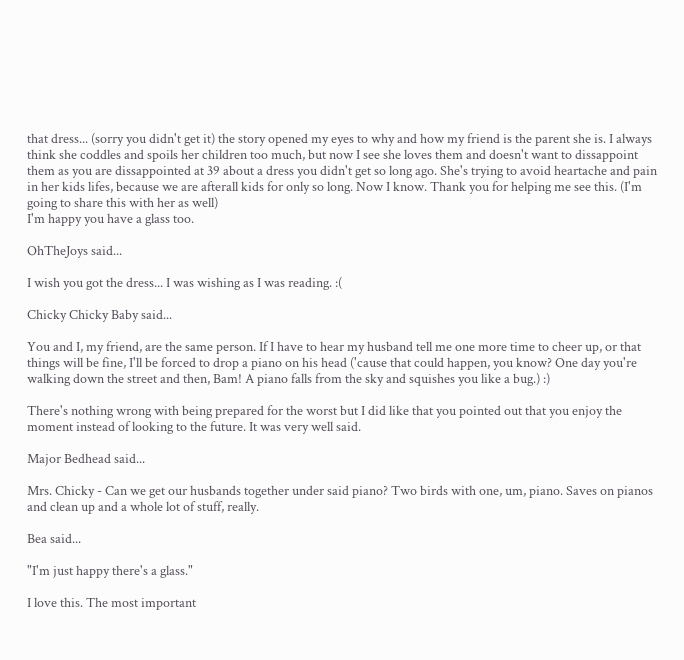that dress... (sorry you didn't get it) the story opened my eyes to why and how my friend is the parent she is. I always think she coddles and spoils her children too much, but now I see she loves them and doesn't want to dissappoint them as you are dissappointed at 39 about a dress you didn't get so long ago. She's trying to avoid heartache and pain in her kids lifes, because we are afterall kids for only so long. Now I know. Thank you for helping me see this. (I'm going to share this with her as well)
I'm happy you have a glass too.

OhTheJoys said...

I wish you got the dress... I was wishing as I was reading. :(

Chicky Chicky Baby said...

You and I, my friend, are the same person. If I have to hear my husband tell me one more time to cheer up, or that things will be fine, I'll be forced to drop a piano on his head ('cause that could happen, you know? One day you're walking down the street and then, Bam! A piano falls from the sky and squishes you like a bug.) :)

There's nothing wrong with being prepared for the worst but I did like that you pointed out that you enjoy the moment instead of looking to the future. It was very well said.

Major Bedhead said...

Mrs. Chicky - Can we get our husbands together under said piano? Two birds with one, um, piano. Saves on pianos and clean up and a whole lot of stuff, really.

Bea said...

"I'm just happy there's a glass."

I love this. The most important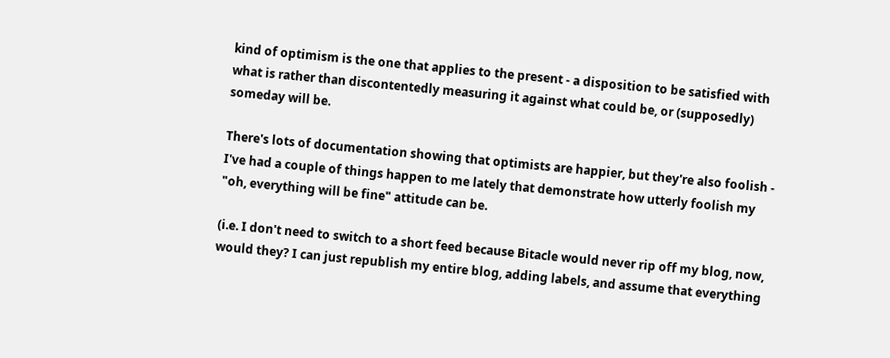kind of optimism is the one that applies to the present - a disposition to be satisfied with what is rather than discontentedly measuring it against what could be, or (supposedly) someday will be.

There's lots of documentation showing that optimists are happier, but they're also foolish - I've had a couple of things happen to me lately that demonstrate how utterly foolish my "oh, everything will be fine" attitude can be.

(i.e. I don't need to switch to a short feed because Bitacle would never rip off my blog, now, would they? I can just republish my entire blog, adding labels, and assume that everything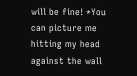will be fine! *You can picture me hitting my head against the wall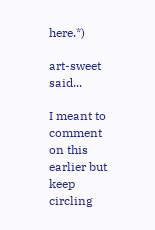here.*)

art-sweet said...

I meant to comment on this earlier but keep circling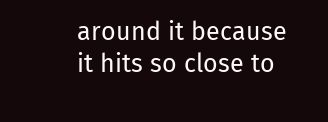around it because it hits so close to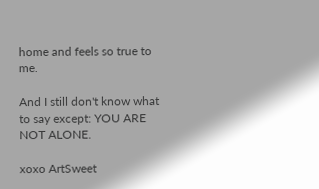home and feels so true to me.

And I still don't know what to say except: YOU ARE NOT ALONE.

xoxo ArtSweet